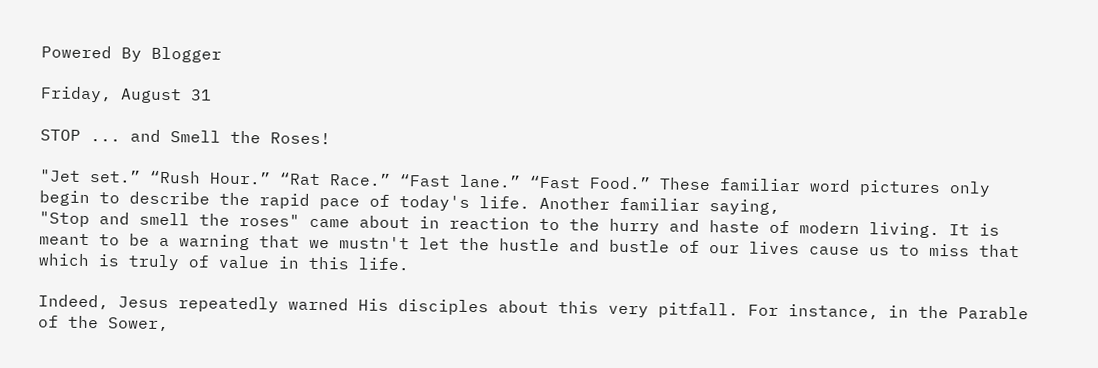Powered By Blogger

Friday, August 31

STOP ... and Smell the Roses!

"Jet set.” “Rush Hour.” “Rat Race.” “Fast lane.” “Fast Food.” These familiar word pictures only begin to describe the rapid pace of today's life. Another familiar saying,
"Stop and smell the roses" came about in reaction to the hurry and haste of modern living. It is meant to be a warning that we mustn't let the hustle and bustle of our lives cause us to miss that which is truly of value in this life.

Indeed, Jesus repeatedly warned His disciples about this very pitfall. For instance, in the Parable of the Sower,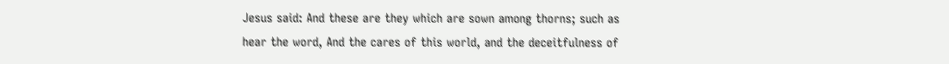Jesus said: And these are they which are sown among thorns; such as hear the word, And the cares of this world, and the deceitfulness of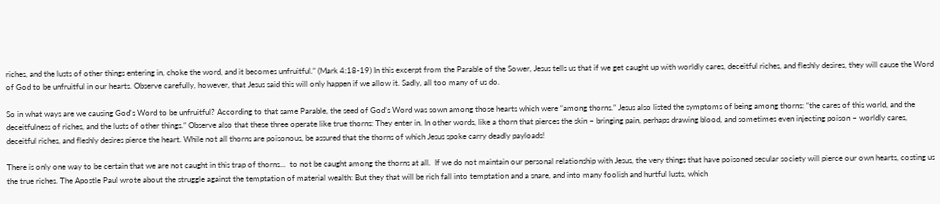riches, and the lusts of other things entering in, choke the word, and it becomes unfruitful.” (Mark 4:18-19) In this excerpt from the Parable of the Sower, Jesus tells us that if we get caught up with worldly cares, deceitful riches, and fleshly desires, they will cause the Word of God to be unfruitful in our hearts. Observe carefully, however, that Jesus said this will only happen if we allow it. Sadly, all too many of us do.

So in what ways are we causing God's Word to be unfruitful? According to that same Parable, the seed of God’s Word was sown among those hearts which were “among thorns.” Jesus also listed the symptoms of being among thorns: “the cares of this world, and the deceitfulness of riches, and the lusts of other things.” Observe also that these three operate like true thorns: They enter in. In other words, like a thorn that pierces the skin – bringing pain, perhaps drawing blood, and sometimes even injecting poison – worldly cares, deceitful riches, and fleshly desires pierce the heart. While not all thorns are poisonous, be assured that the thorns of which Jesus spoke carry deadly payloads!

There is only one way to be certain that we are not caught in this trap of thorns...  to not be caught among the thorns at all.  If we do not maintain our personal relationship with Jesus, the very things that have poisoned secular society will pierce our own hearts, costing us the true riches. The Apostle Paul wrote about the struggle against the temptation of material wealth: But they that will be rich fall into temptation and a snare, and into many foolish and hurtful lusts, which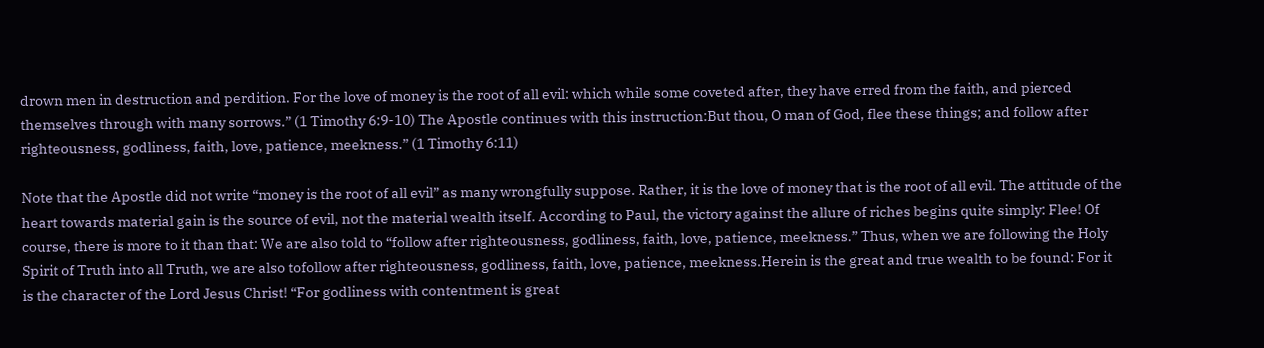drown men in destruction and perdition. For the love of money is the root of all evil: which while some coveted after, they have erred from the faith, and pierced themselves through with many sorrows.” (1 Timothy 6:9-10) The Apostle continues with this instruction:But thou, O man of God, flee these things; and follow after righteousness, godliness, faith, love, patience, meekness.” (1 Timothy 6:11)

Note that the Apostle did not write “money is the root of all evil” as many wrongfully suppose. Rather, it is the love of money that is the root of all evil. The attitude of the heart towards material gain is the source of evil, not the material wealth itself. According to Paul, the victory against the allure of riches begins quite simply: Flee! Of course, there is more to it than that: We are also told to “follow after righteousness, godliness, faith, love, patience, meekness.” Thus, when we are following the Holy Spirit of Truth into all Truth, we are also tofollow after righteousness, godliness, faith, love, patience, meekness.Herein is the great and true wealth to be found: For it is the character of the Lord Jesus Christ! “For godliness with contentment is great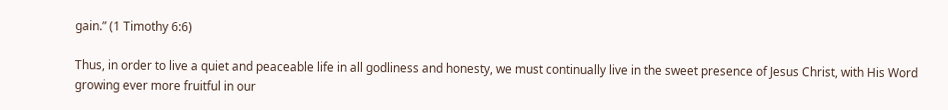gain.” (1 Timothy 6:6)

Thus, in order to live a quiet and peaceable life in all godliness and honesty, we must continually live in the sweet presence of Jesus Christ, with His Word growing ever more fruitful in our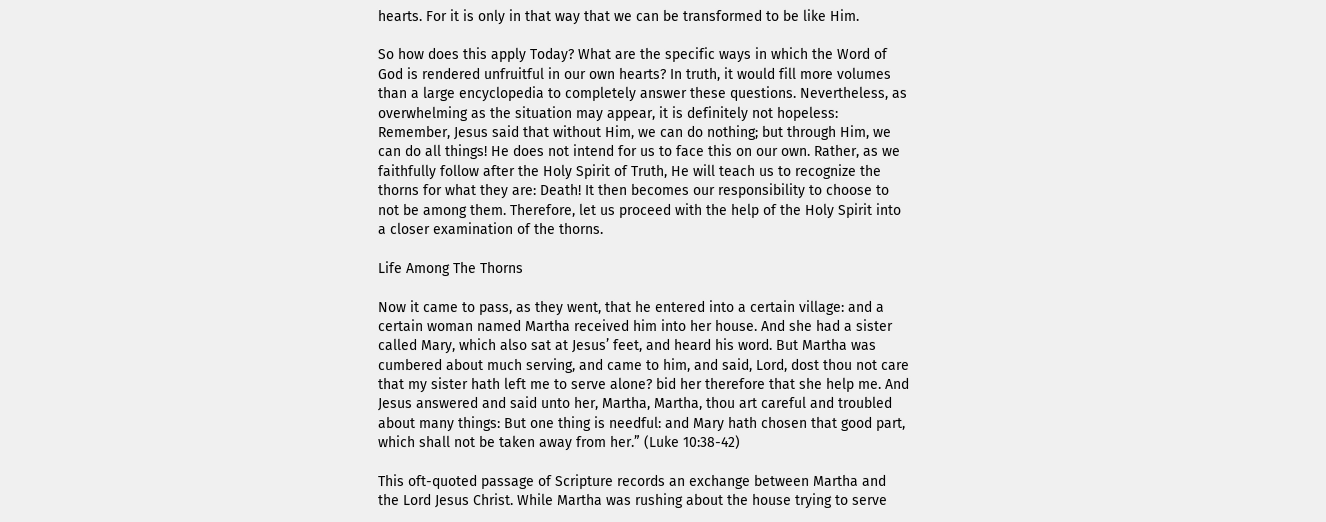hearts. For it is only in that way that we can be transformed to be like Him.

So how does this apply Today? What are the specific ways in which the Word of God is rendered unfruitful in our own hearts? In truth, it would fill more volumes than a large encyclopedia to completely answer these questions. Nevertheless, as overwhelming as the situation may appear, it is definitely not hopeless: Remember, Jesus said that without Him, we can do nothing; but through Him, we can do all things! He does not intend for us to face this on our own. Rather, as we faithfully follow after the Holy Spirit of Truth, He will teach us to recognize the thorns for what they are: Death! It then becomes our responsibility to choose to not be among them. Therefore, let us proceed with the help of the Holy Spirit into a closer examination of the thorns.

Life Among The Thorns

Now it came to pass, as they went, that he entered into a certain village: and a certain woman named Martha received him into her house. And she had a sister called Mary, which also sat at Jesus’ feet, and heard his word. But Martha was cumbered about much serving, and came to him, and said, Lord, dost thou not care that my sister hath left me to serve alone? bid her therefore that she help me. And Jesus answered and said unto her, Martha, Martha, thou art careful and troubled about many things: But one thing is needful: and Mary hath chosen that good part, which shall not be taken away from her.” (Luke 10:38-42)

This oft-quoted passage of Scripture records an exchange between Martha and the Lord Jesus Christ. While Martha was rushing about the house trying to serve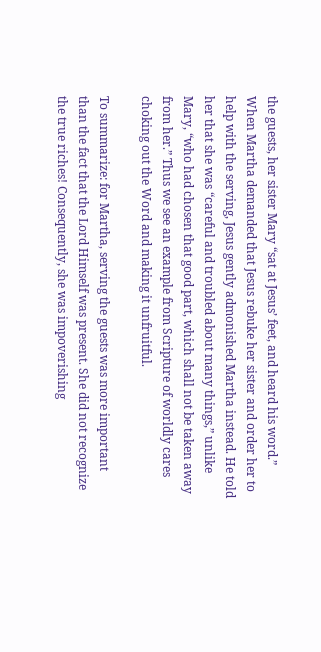the guests, her sister Mary “sat at Jesus’ feet, and heard his word.” When Martha demanded that Jesus rebuke her sister and order her to help with the serving, Jesus gently admonished Martha instead. He told her that she was “careful and troubled about many things,” unlike Mary, “who had chosen that good part, which shall not be taken away from her.” Thus we see an example from Scripture of worldly cares choking out the Word and making it unfruitful.

To summarize: for Martha, serving the guests was more important than the fact that the Lord Himself was present. She did not recognize the true riches! Consequently, she was impoverishing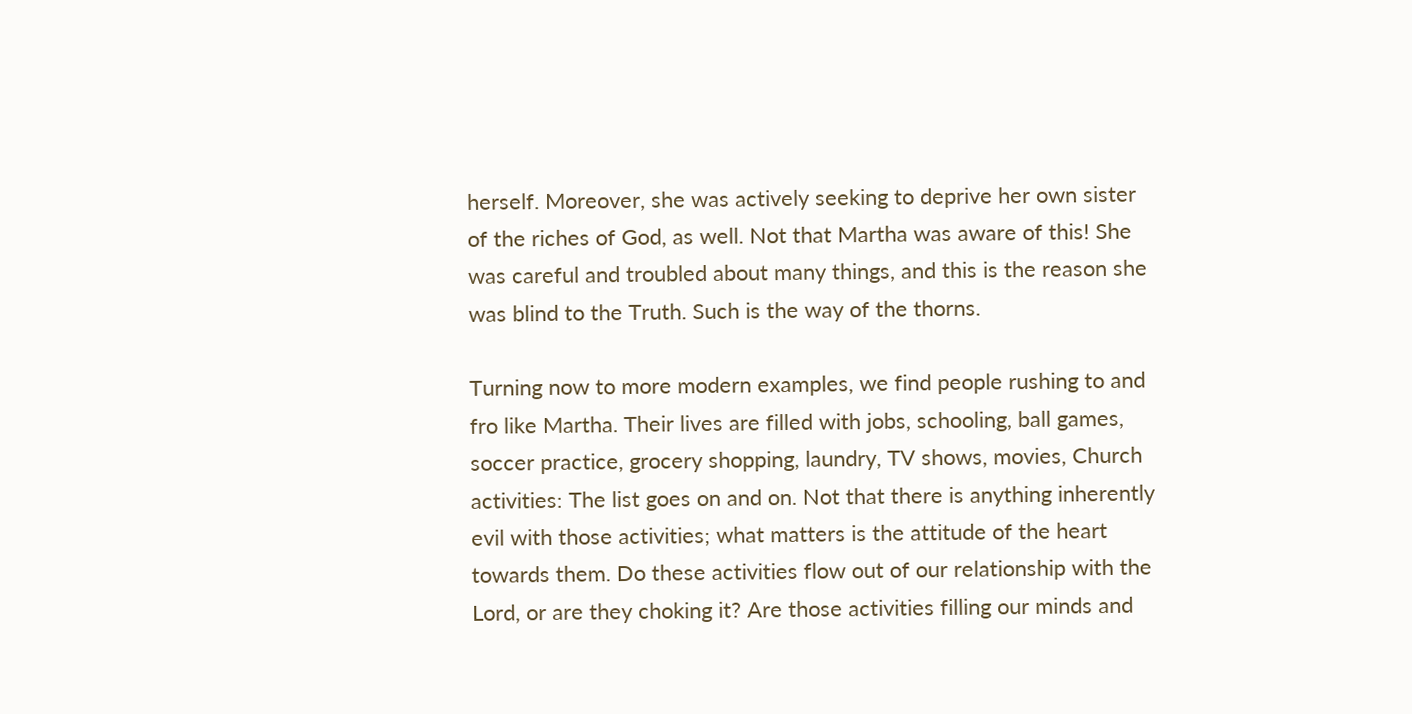herself. Moreover, she was actively seeking to deprive her own sister of the riches of God, as well. Not that Martha was aware of this! She was careful and troubled about many things, and this is the reason she was blind to the Truth. Such is the way of the thorns.

Turning now to more modern examples, we find people rushing to and fro like Martha. Their lives are filled with jobs, schooling, ball games, soccer practice, grocery shopping, laundry, TV shows, movies, Church activities: The list goes on and on. Not that there is anything inherently evil with those activities; what matters is the attitude of the heart towards them. Do these activities flow out of our relationship with the Lord, or are they choking it? Are those activities filling our minds and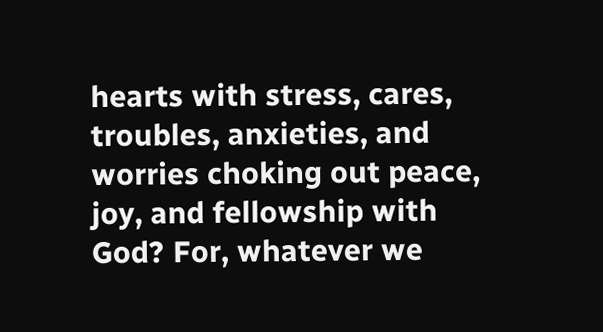hearts with stress, cares, troubles, anxieties, and worries choking out peace, joy, and fellowship with God? For, whatever we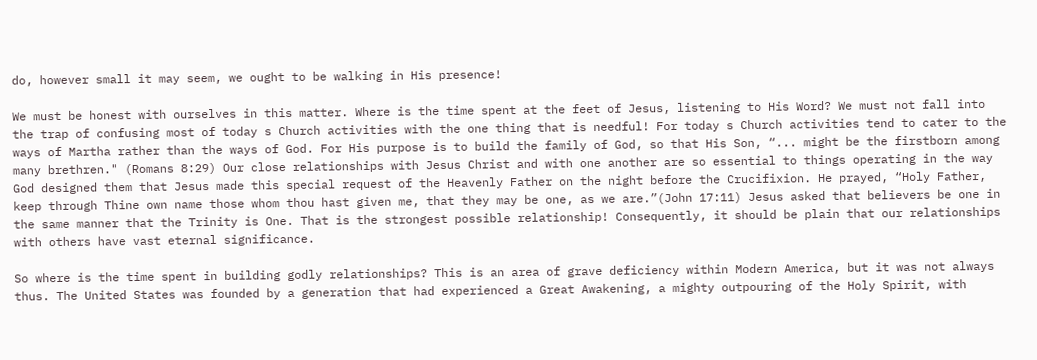do, however small it may seem, we ought to be walking in His presence!

We must be honest with ourselves in this matter. Where is the time spent at the feet of Jesus, listening to His Word? We must not fall into the trap of confusing most of today s Church activities with the one thing that is needful! For today s Church activities tend to cater to the ways of Martha rather than the ways of God. For His purpose is to build the family of God, so that His Son, “... might be the firstborn among many brethren." (Romans 8:29) Our close relationships with Jesus Christ and with one another are so essential to things operating in the way God designed them that Jesus made this special request of the Heavenly Father on the night before the Crucifixion. He prayed, “Holy Father, keep through Thine own name those whom thou hast given me, that they may be one, as we are.”(John 17:11) Jesus asked that believers be one in the same manner that the Trinity is One. That is the strongest possible relationship! Consequently, it should be plain that our relationships with others have vast eternal significance.

So where is the time spent in building godly relationships? This is an area of grave deficiency within Modern America, but it was not always thus. The United States was founded by a generation that had experienced a Great Awakening, a mighty outpouring of the Holy Spirit, with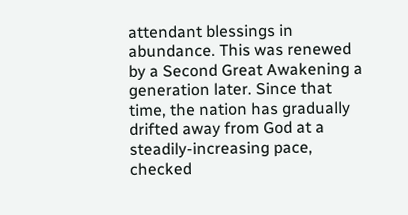attendant blessings in abundance. This was renewed by a Second Great Awakening a generation later. Since that time, the nation has gradually drifted away from God at a steadily-increasing pace, checked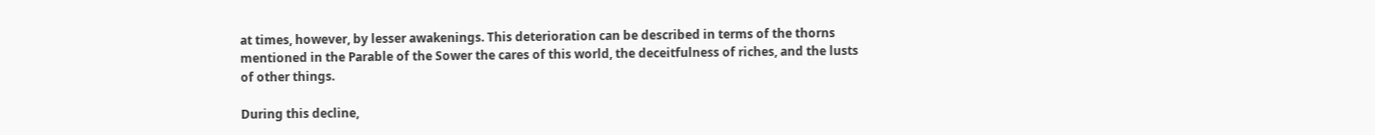at times, however, by lesser awakenings. This deterioration can be described in terms of the thorns mentioned in the Parable of the Sower the cares of this world, the deceitfulness of riches, and the lusts of other things.

During this decline,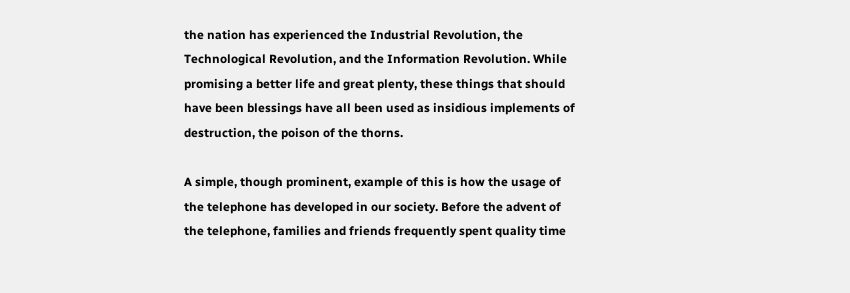the nation has experienced the Industrial Revolution, the Technological Revolution, and the Information Revolution. While promising a better life and great plenty, these things that should have been blessings have all been used as insidious implements of destruction, the poison of the thorns.

A simple, though prominent, example of this is how the usage of the telephone has developed in our society. Before the advent of the telephone, families and friends frequently spent quality time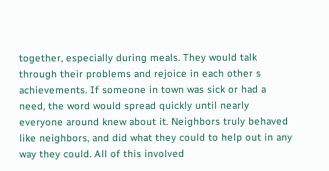together, especially during meals. They would talk through their problems and rejoice in each other s achievements. If someone in town was sick or had a need, the word would spread quickly until nearly everyone around knew about it. Neighbors truly behaved like neighbors, and did what they could to help out in any way they could. All of this involved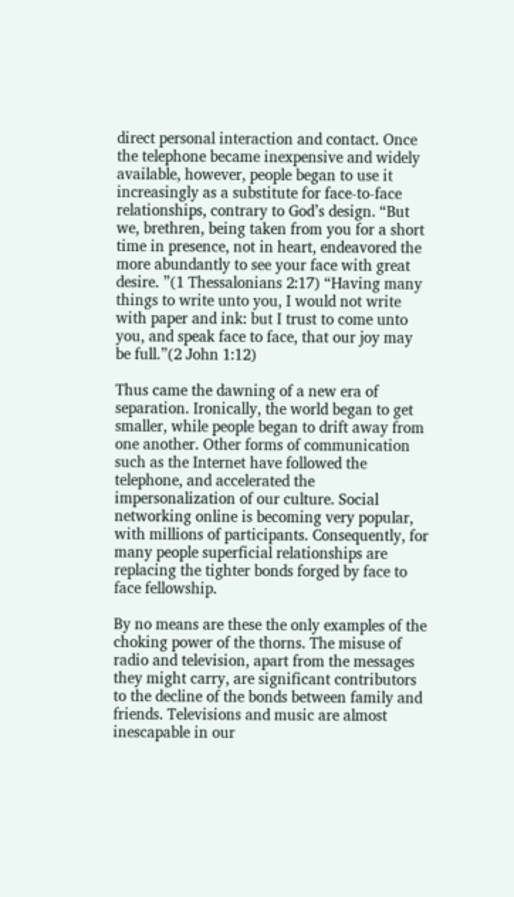direct personal interaction and contact. Once the telephone became inexpensive and widely available, however, people began to use it increasingly as a substitute for face-to-face relationships, contrary to God’s design. “But we, brethren, being taken from you for a short time in presence, not in heart, endeavored the more abundantly to see your face with great desire. ”(1 Thessalonians 2:17) “Having many things to write unto you, I would not write with paper and ink: but I trust to come unto you, and speak face to face, that our joy may be full.”(2 John 1:12)

Thus came the dawning of a new era of separation. Ironically, the world began to get smaller, while people began to drift away from one another. Other forms of communication such as the Internet have followed the telephone, and accelerated the impersonalization of our culture. Social networking online is becoming very popular, with millions of participants. Consequently, for many people superficial relationships are replacing the tighter bonds forged by face to face fellowship.

By no means are these the only examples of the choking power of the thorns. The misuse of radio and television, apart from the messages they might carry, are significant contributors to the decline of the bonds between family and friends. Televisions and music are almost inescapable in our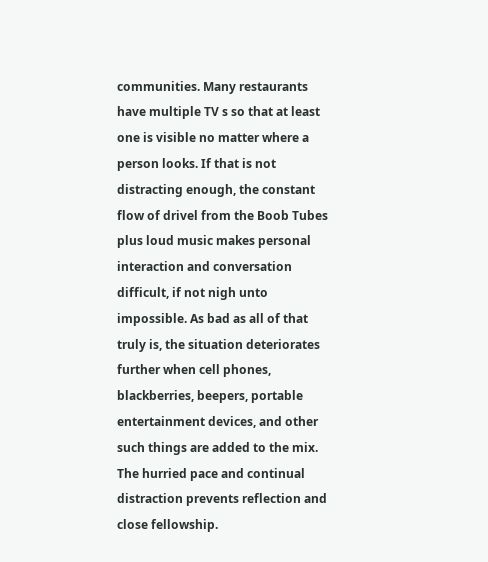communities. Many restaurants have multiple TV s so that at least one is visible no matter where a person looks. If that is not distracting enough, the constant flow of drivel from the Boob Tubes plus loud music makes personal interaction and conversation difficult, if not nigh unto impossible. As bad as all of that truly is, the situation deteriorates further when cell phones, blackberries, beepers, portable entertainment devices, and other such things are added to the mix. The hurried pace and continual distraction prevents reflection and close fellowship.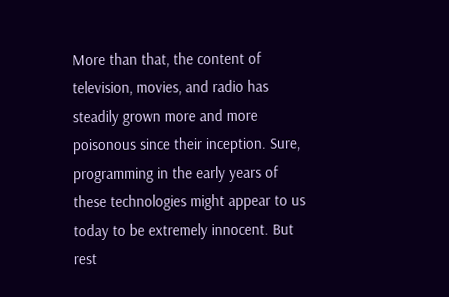More than that, the content of television, movies, and radio has steadily grown more and more poisonous since their inception. Sure, programming in the early years of these technologies might appear to us today to be extremely innocent. But rest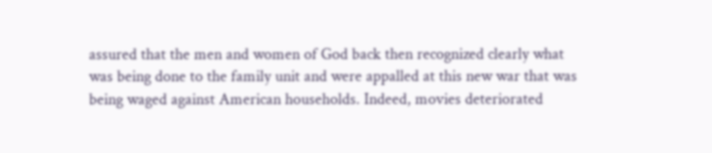assured that the men and women of God back then recognized clearly what was being done to the family unit and were appalled at this new war that was being waged against American households. Indeed, movies deteriorated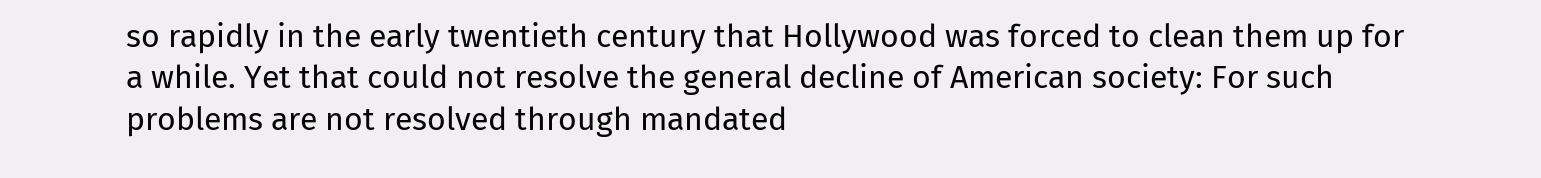so rapidly in the early twentieth century that Hollywood was forced to clean them up for a while. Yet that could not resolve the general decline of American society: For such problems are not resolved through mandated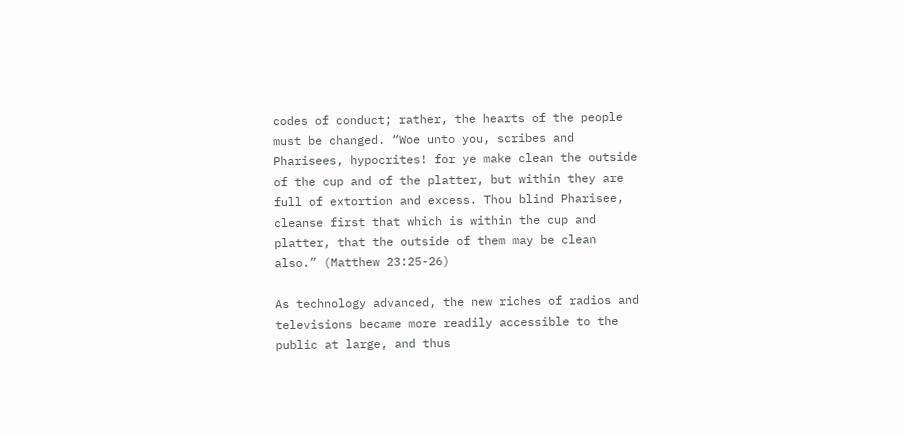codes of conduct; rather, the hearts of the people must be changed. “Woe unto you, scribes and Pharisees, hypocrites! for ye make clean the outside of the cup and of the platter, but within they are full of extortion and excess. Thou blind Pharisee, cleanse first that which is within the cup and platter, that the outside of them may be clean also.” (Matthew 23:25-26)

As technology advanced, the new riches of radios and televisions became more readily accessible to the public at large, and thus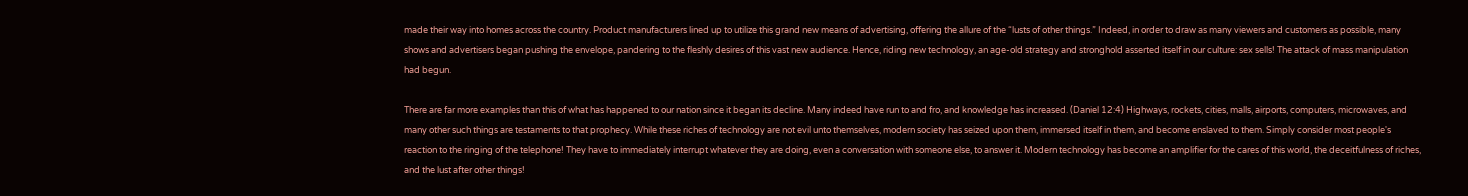made their way into homes across the country. Product manufacturers lined up to utilize this grand new means of advertising, offering the allure of the “lusts of other things.” Indeed, in order to draw as many viewers and customers as possible, many shows and advertisers began pushing the envelope, pandering to the fleshly desires of this vast new audience. Hence, riding new technology, an age-old strategy and stronghold asserted itself in our culture: sex sells! The attack of mass manipulation had begun.

There are far more examples than this of what has happened to our nation since it began its decline. Many indeed have run to and fro, and knowledge has increased. (Daniel 12:4) Highways, rockets, cities, malls, airports, computers, microwaves, and many other such things are testaments to that prophecy. While these riches of technology are not evil unto themselves, modern society has seized upon them, immersed itself in them, and become enslaved to them. Simply consider most people's reaction to the ringing of the telephone! They have to immediately interrupt whatever they are doing, even a conversation with someone else, to answer it. Modern technology has become an amplifier for the cares of this world, the deceitfulness of riches, and the lust after other things!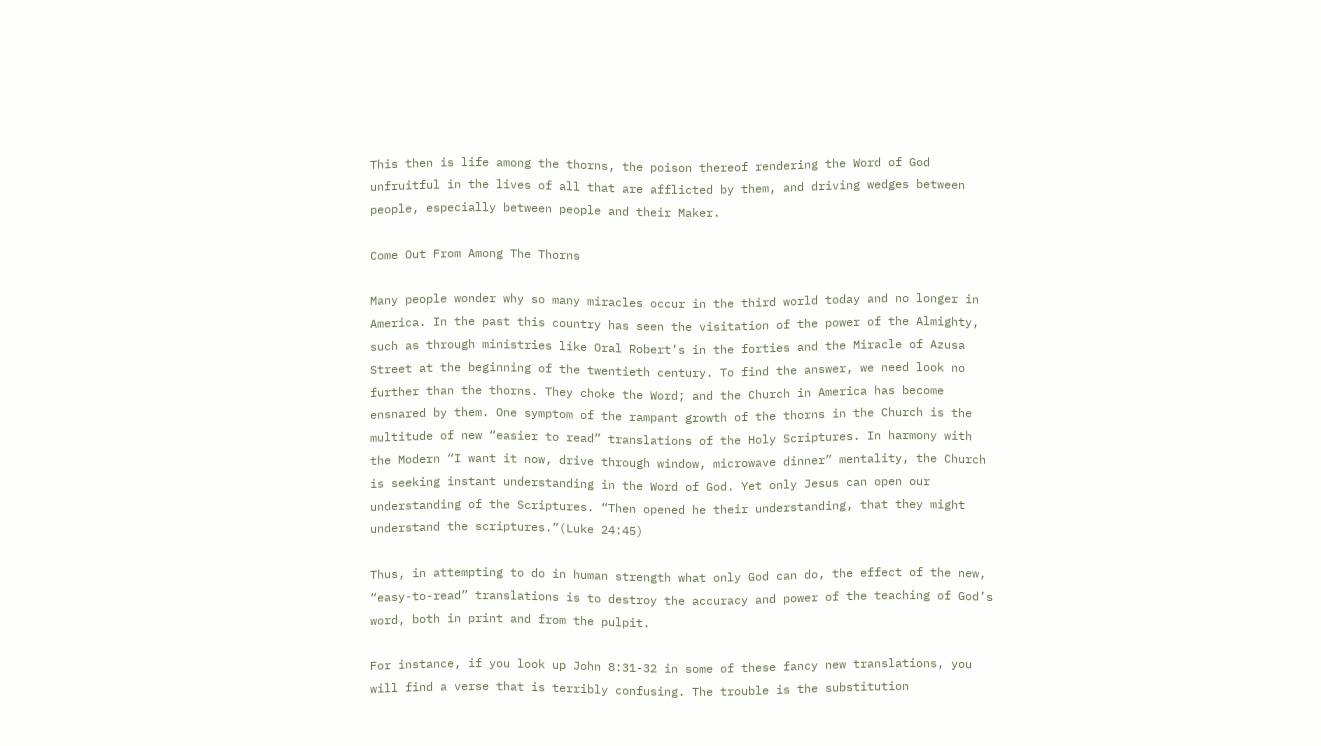This then is life among the thorns, the poison thereof rendering the Word of God unfruitful in the lives of all that are afflicted by them, and driving wedges between people, especially between people and their Maker.

Come Out From Among The Thorns

Many people wonder why so many miracles occur in the third world today and no longer in America. In the past this country has seen the visitation of the power of the Almighty, such as through ministries like Oral Robert’s in the forties and the Miracle of Azusa Street at the beginning of the twentieth century. To find the answer, we need look no further than the thorns. They choke the Word; and the Church in America has become ensnared by them. One symptom of the rampant growth of the thorns in the Church is the multitude of new “easier to read” translations of the Holy Scriptures. In harmony with the Modern “I want it now, drive through window, microwave dinner” mentality, the Church is seeking instant understanding in the Word of God. Yet only Jesus can open our understanding of the Scriptures. “Then opened he their understanding, that they might understand the scriptures.”(Luke 24:45)

Thus, in attempting to do in human strength what only God can do, the effect of the new, “easy-to-read” translations is to destroy the accuracy and power of the teaching of God’s word, both in print and from the pulpit.

For instance, if you look up John 8:31-32 in some of these fancy new translations, you will find a verse that is terribly confusing. The trouble is the substitution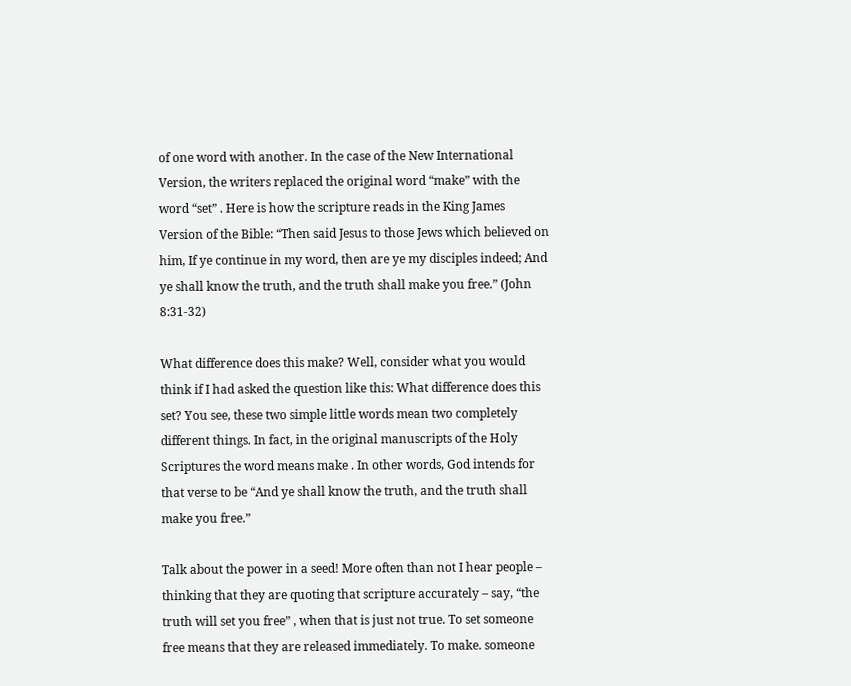of one word with another. In the case of the New International Version, the writers replaced the original word “make” with the word “set” . Here is how the scripture reads in the King James Version of the Bible: “Then said Jesus to those Jews which believed on him, If ye continue in my word, then are ye my disciples indeed; And ye shall know the truth, and the truth shall make you free.” (John 8:31-32)

What difference does this make? Well, consider what you would think if I had asked the question like this: What difference does this set? You see, these two simple little words mean two completely different things. In fact, in the original manuscripts of the Holy Scriptures the word means make . In other words, God intends for that verse to be “And ye shall know the truth, and the truth shall make you free.”

Talk about the power in a seed! More often than not I hear people – thinking that they are quoting that scripture accurately – say, “the truth will set you free” , when that is just not true. To set someone free means that they are released immediately. To make. someone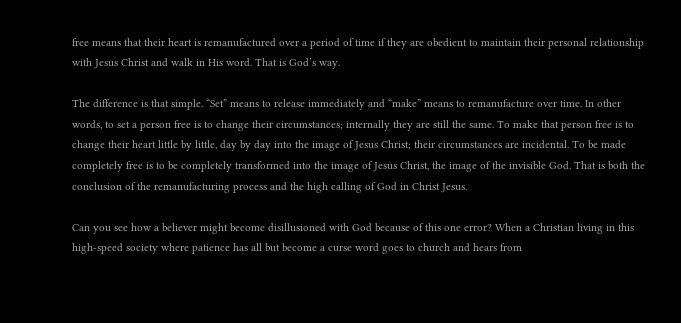free means that their heart is remanufactured over a period of time if they are obedient to maintain their personal relationship with Jesus Christ and walk in His word. That is God’s way.

The difference is that simple. “Set” means to release immediately and “make” means to remanufacture over time. In other words, to set a person free is to change their circumstances; internally they are still the same. To make that person free is to change their heart little by little, day by day into the image of Jesus Christ; their circumstances are incidental. To be made completely free is to be completely transformed into the image of Jesus Christ, the image of the invisible God. That is both the conclusion of the remanufacturing process and the high calling of God in Christ Jesus.

Can you see how a believer might become disillusioned with God because of this one error? When a Christian living in this high-speed society where patience has all but become a curse word goes to church and hears from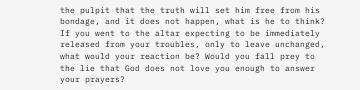the pulpit that the truth will set him free from his bondage, and it does not happen, what is he to think? If you went to the altar expecting to be immediately released from your troubles, only to leave unchanged, what would your reaction be? Would you fall prey to the lie that God does not love you enough to answer your prayers?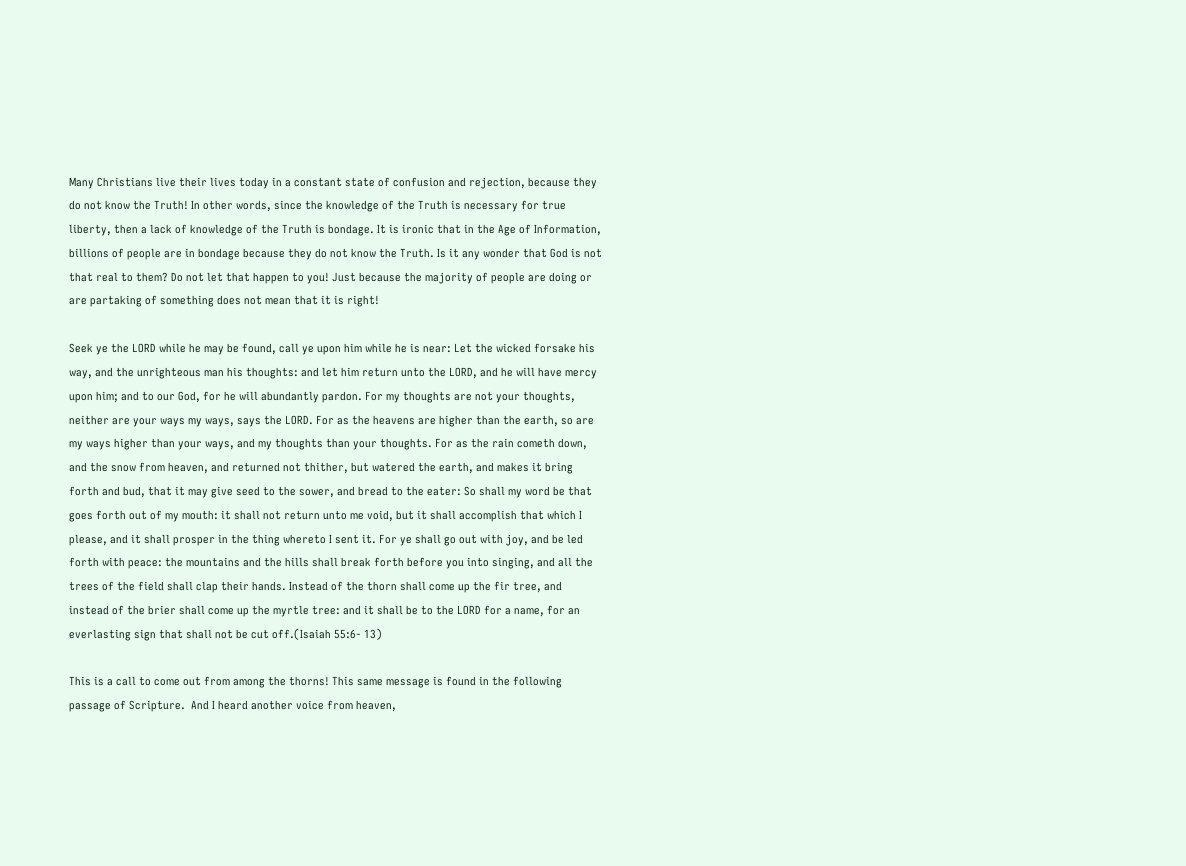Many Christians live their lives today in a constant state of confusion and rejection, because they do not know the Truth! In other words, since the knowledge of the Truth is necessary for true liberty, then a lack of knowledge of the Truth is bondage. It is ironic that in the Age of Information, billions of people are in bondage because they do not know the Truth. Is it any wonder that God is not that real to them? Do not let that happen to you! Just because the majority of people are doing or are partaking of something does not mean that it is right!

Seek ye the LORD while he may be found, call ye upon him while he is near: Let the wicked forsake his way, and the unrighteous man his thoughts: and let him return unto the LORD, and he will have mercy upon him; and to our God, for he will abundantly pardon. For my thoughts are not your thoughts, neither are your ways my ways, says the LORD. For as the heavens are higher than the earth, so are my ways higher than your ways, and my thoughts than your thoughts. For as the rain cometh down, and the snow from heaven, and returned not thither, but watered the earth, and makes it bring forth and bud, that it may give seed to the sower, and bread to the eater: So shall my word be that goes forth out of my mouth: it shall not return unto me void, but it shall accomplish that which I please, and it shall prosper in the thing whereto I sent it. For ye shall go out with joy, and be led forth with peace: the mountains and the hills shall break forth before you into singing, and all the trees of the field shall clap their hands. Instead of the thorn shall come up the fir tree, and instead of the brier shall come up the myrtle tree: and it shall be to the LORD for a name, for an everlasting sign that shall not be cut off.(Isaiah 55:6- 13)

This is a call to come out from among the thorns! This same message is found in the following passage of Scripture.  And I heard another voice from heaven,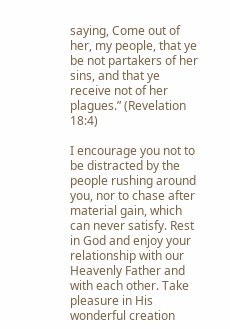saying, Come out of her, my people, that ye be not partakers of her sins, and that ye receive not of her plagues.” (Revelation 18:4)

I encourage you not to be distracted by the people rushing around you, nor to chase after material gain, which can never satisfy. Rest in God and enjoy your relationship with our Heavenly Father and with each other. Take pleasure in His wonderful creation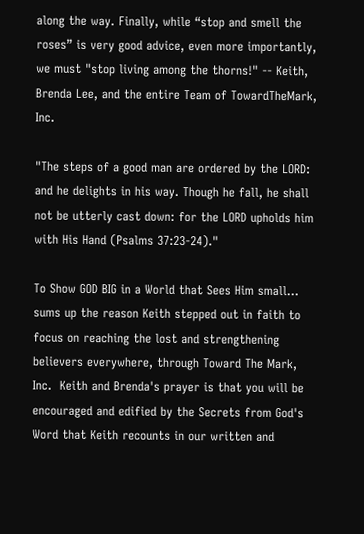along the way. Finally, while “stop and smell the roses” is very good advice, even more importantly, we must "stop living among the thorns!" -- Keith, Brenda Lee, and the entire Team of TowardTheMark, Inc.

"The steps of a good man are ordered by the LORD: and he delights in his way. Though he fall, he shall not be utterly cast down: for the LORD upholds him with His Hand (Psalms 37:23-24)."

To Show GOD BIG in a World that Sees Him small… sums up the reason Keith stepped out in faith to focus on reaching the lost and strengthening believers everywhere, through Toward The Mark, Inc.  Keith and Brenda's prayer is that you will be encouraged and edified by the Secrets from God's Word that Keith recounts in our written and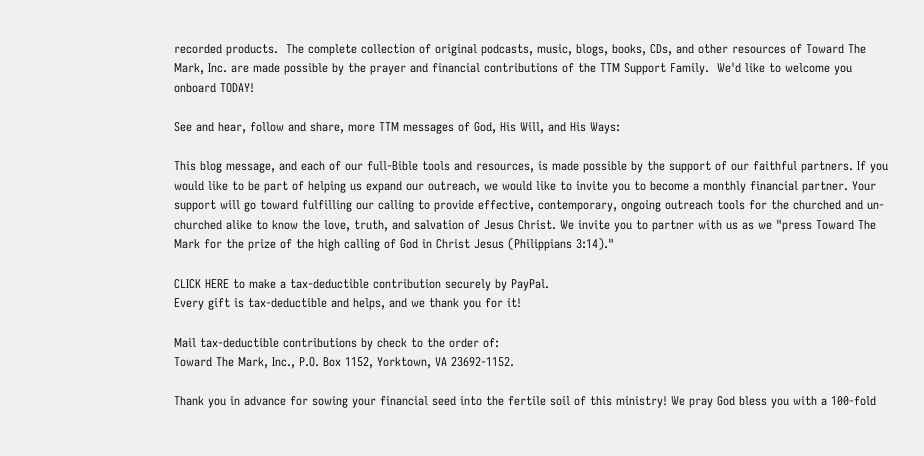recorded products.  The complete collection of original podcasts, music, blogs, books, CDs, and other resources of Toward The Mark, Inc. are made possible by the prayer and financial contributions of the TTM Support Family.  We'd like to welcome you onboard TODAY!

See and hear, follow and share, more TTM messages of God, His Will, and His Ways:

This blog message, and each of our full-Bible tools and resources, is made possible by the support of our faithful partners. If you would like to be part of helping us expand our outreach, we would like to invite you to become a monthly financial partner. Your support will go toward fulfilling our calling to provide effective, contemporary, ongoing outreach tools for the churched and un-churched alike to know the love, truth, and salvation of Jesus Christ. We invite you to partner with us as we "press Toward The Mark for the prize of the high calling of God in Christ Jesus (Philippians 3:14)."

CLICK HERE to make a tax-deductible contribution securely by PayPal.
Every gift is tax-deductible and helps, and we thank you for it!

Mail tax-deductible contributions by check to the order of:
Toward The Mark, Inc., P.O. Box 1152, Yorktown, VA 23692-1152.

Thank you in advance for sowing your financial seed into the fertile soil of this ministry! We pray God bless you with a 100-fold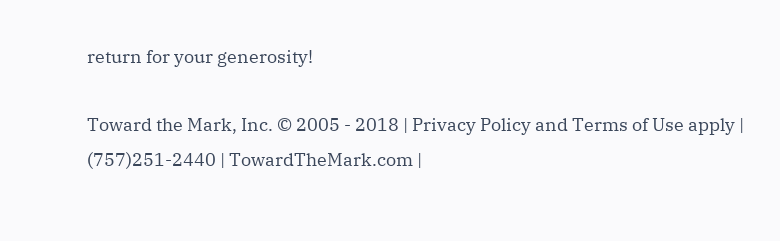return for your generosity!

Toward the Mark, Inc. © 2005 - 2018 | Privacy Policy and Terms of Use apply |
(757)251-2440 | TowardTheMark.com |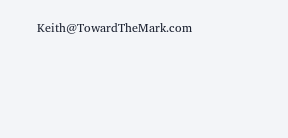Keith@TowardTheMark.com